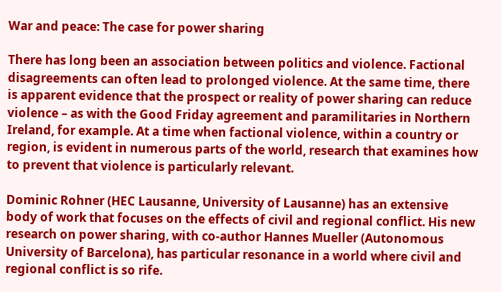War and peace: The case for power sharing

There has long been an association between politics and violence. Factional disagreements can often lead to prolonged violence. At the same time, there is apparent evidence that the prospect or reality of power sharing can reduce violence – as with the Good Friday agreement and paramilitaries in Northern Ireland, for example. At a time when factional violence, within a country or region, is evident in numerous parts of the world, research that examines how to prevent that violence is particularly relevant.

Dominic Rohner (HEC Lausanne, University of Lausanne) has an extensive body of work that focuses on the effects of civil and regional conflict. His new research on power sharing, with co-author Hannes Mueller (Autonomous University of Barcelona), has particular resonance in a world where civil and regional conflict is so rife.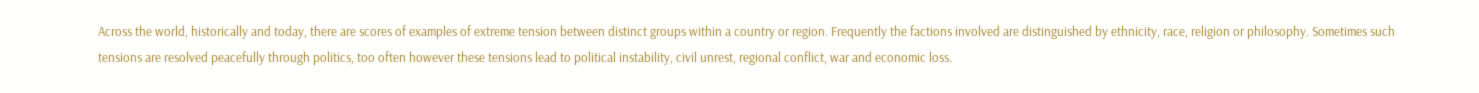Across the world, historically and today, there are scores of examples of extreme tension between distinct groups within a country or region. Frequently the factions involved are distinguished by ethnicity, race, religion or philosophy. Sometimes such tensions are resolved peacefully through politics, too often however these tensions lead to political instability, civil unrest, regional conflict, war and economic loss.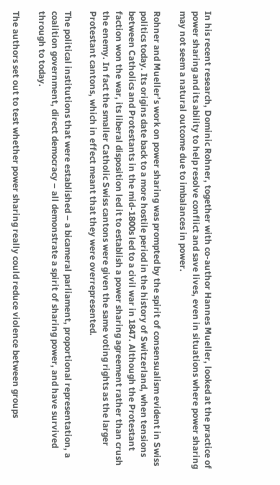In his recent research, Dominic Rohner, together with co-author Hannes Mueller, looked at the practice of power sharing and its ability to help resolve conflict and save lives, even in situations where power sharing may not seem a natural outcome due to imbalances in power.

Rohner and Mueller’s work on power sharing was prompted by the spirit of consensualism evident in Swiss politics today. Its origins date back to a more hostile period in the history of Switzerland, when tensions between Catholics and Protestants in the mid-1800s led to a civil war in 1847. Although the Protestant faction won the war, its liberal disposition led it to establish a power sharing agreement rather than crush the enemy. In fact the smaller Catholic Swiss cantons were given the same voting rights as the larger Protestant cantons, which in effect meant that they were overrepresented.

The political institutions that were established – a bicameral parliament, proportional representation, a coalition government, direct democracy – all demonstrate a spirit of sharing power, and have survived through to today.

The authors set out to test whether power sharing really could reduce violence between groups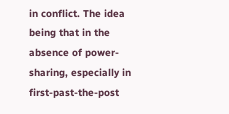in conflict. The idea being that in the absence of power-sharing, especially in first-past-the-post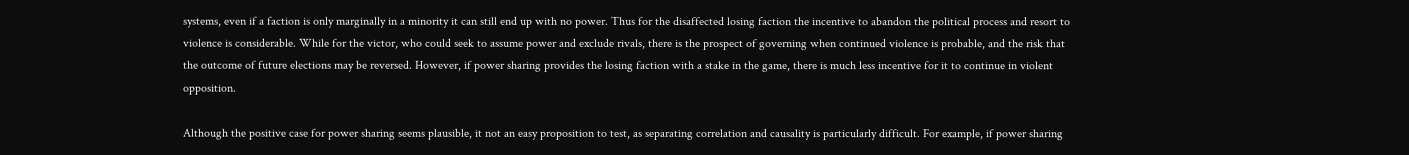systems, even if a faction is only marginally in a minority it can still end up with no power. Thus for the disaffected losing faction the incentive to abandon the political process and resort to violence is considerable. While for the victor, who could seek to assume power and exclude rivals, there is the prospect of governing when continued violence is probable, and the risk that the outcome of future elections may be reversed. However, if power sharing provides the losing faction with a stake in the game, there is much less incentive for it to continue in violent opposition.

Although the positive case for power sharing seems plausible, it not an easy proposition to test, as separating correlation and causality is particularly difficult. For example, if power sharing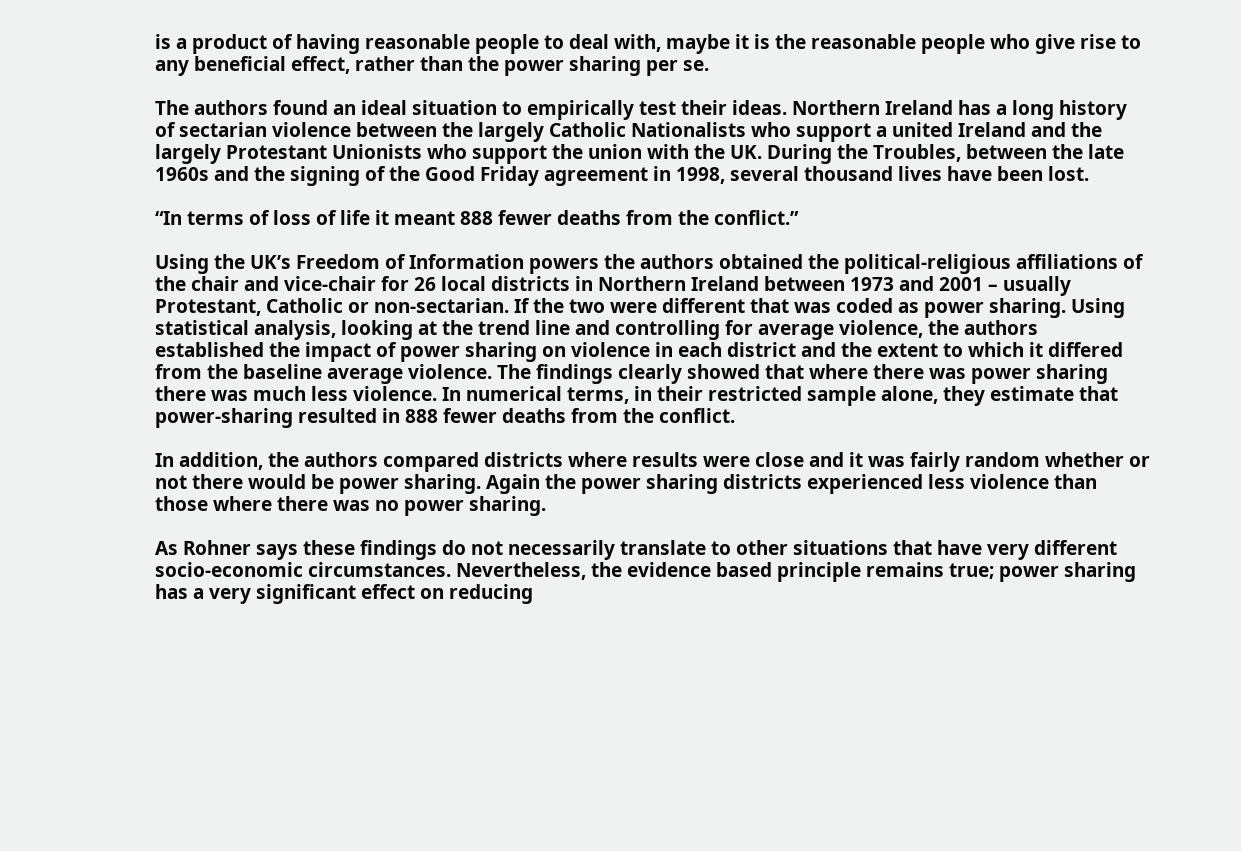is a product of having reasonable people to deal with, maybe it is the reasonable people who give rise to any beneficial effect, rather than the power sharing per se.

The authors found an ideal situation to empirically test their ideas. Northern Ireland has a long history of sectarian violence between the largely Catholic Nationalists who support a united Ireland and the largely Protestant Unionists who support the union with the UK. During the Troubles, between the late 1960s and the signing of the Good Friday agreement in 1998, several thousand lives have been lost.

“In terms of loss of life it meant 888 fewer deaths from the conflict.”

Using the UK’s Freedom of Information powers the authors obtained the political-religious affiliations of the chair and vice-chair for 26 local districts in Northern Ireland between 1973 and 2001 – usually Protestant, Catholic or non-sectarian. If the two were different that was coded as power sharing. Using statistical analysis, looking at the trend line and controlling for average violence, the authors established the impact of power sharing on violence in each district and the extent to which it differed from the baseline average violence. The findings clearly showed that where there was power sharing there was much less violence. In numerical terms, in their restricted sample alone, they estimate that power-sharing resulted in 888 fewer deaths from the conflict.

In addition, the authors compared districts where results were close and it was fairly random whether or not there would be power sharing. Again the power sharing districts experienced less violence than those where there was no power sharing.

As Rohner says these findings do not necessarily translate to other situations that have very different socio-economic circumstances. Nevertheless, the evidence based principle remains true; power sharing has a very significant effect on reducing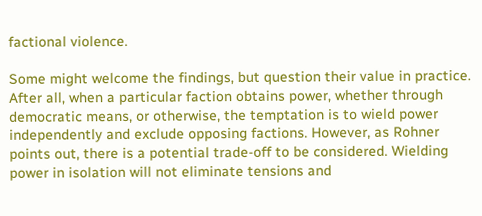factional violence.

Some might welcome the findings, but question their value in practice. After all, when a particular faction obtains power, whether through democratic means, or otherwise, the temptation is to wield power independently and exclude opposing factions. However, as Rohner points out, there is a potential trade-off to be considered. Wielding power in isolation will not eliminate tensions and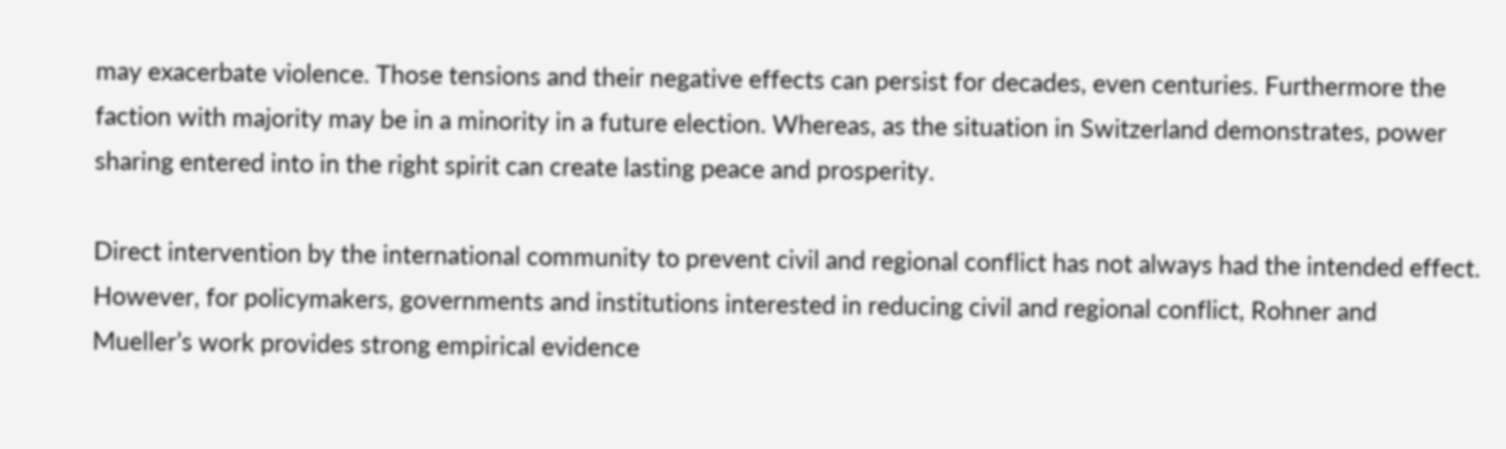may exacerbate violence. Those tensions and their negative effects can persist for decades, even centuries. Furthermore the faction with majority may be in a minority in a future election. Whereas, as the situation in Switzerland demonstrates, power sharing entered into in the right spirit can create lasting peace and prosperity.

Direct intervention by the international community to prevent civil and regional conflict has not always had the intended effect. However, for policymakers, governments and institutions interested in reducing civil and regional conflict, Rohner and Mueller’s work provides strong empirical evidence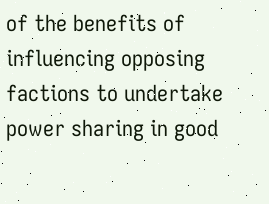of the benefits of influencing opposing factions to undertake power sharing in good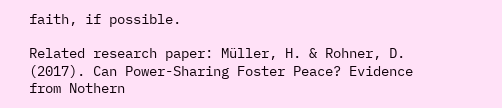faith, if possible.

Related research paper: Müller, H. & Rohner, D. (2017). Can Power-Sharing Foster Peace? Evidence from Nothern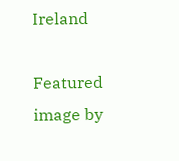Ireland

Featured image by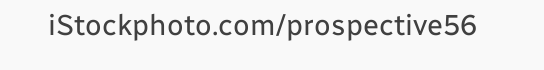iStockphoto.com/prospective56